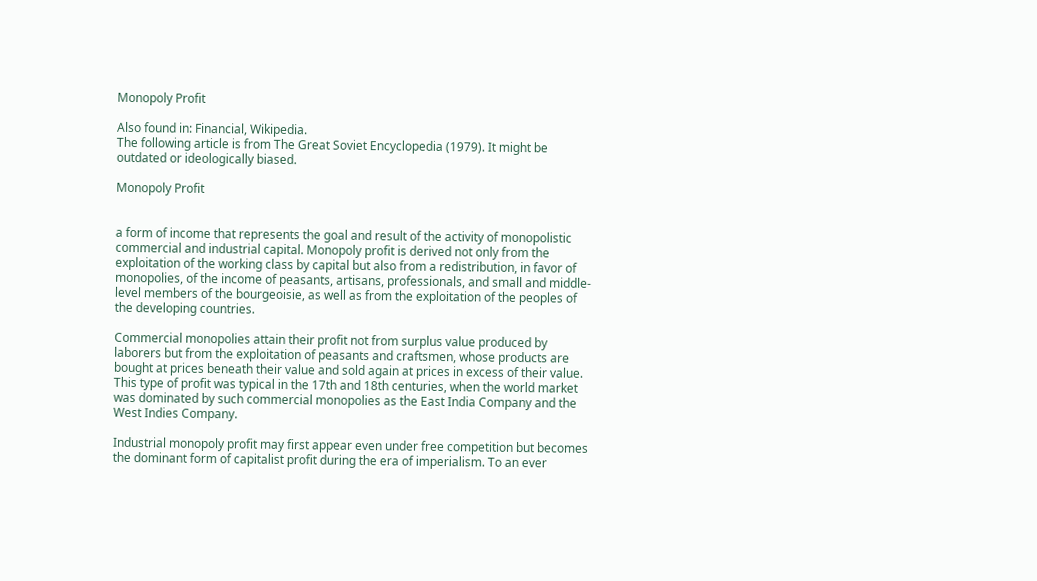Monopoly Profit

Also found in: Financial, Wikipedia.
The following article is from The Great Soviet Encyclopedia (1979). It might be outdated or ideologically biased.

Monopoly Profit


a form of income that represents the goal and result of the activity of monopolistic commercial and industrial capital. Monopoly profit is derived not only from the exploitation of the working class by capital but also from a redistribution, in favor of monopolies, of the income of peasants, artisans, professionals, and small and middle-level members of the bourgeoisie, as well as from the exploitation of the peoples of the developing countries.

Commercial monopolies attain their profit not from surplus value produced by laborers but from the exploitation of peasants and craftsmen, whose products are bought at prices beneath their value and sold again at prices in excess of their value. This type of profit was typical in the 17th and 18th centuries, when the world market was dominated by such commercial monopolies as the East India Company and the West Indies Company.

Industrial monopoly profit may first appear even under free competition but becomes the dominant form of capitalist profit during the era of imperialism. To an ever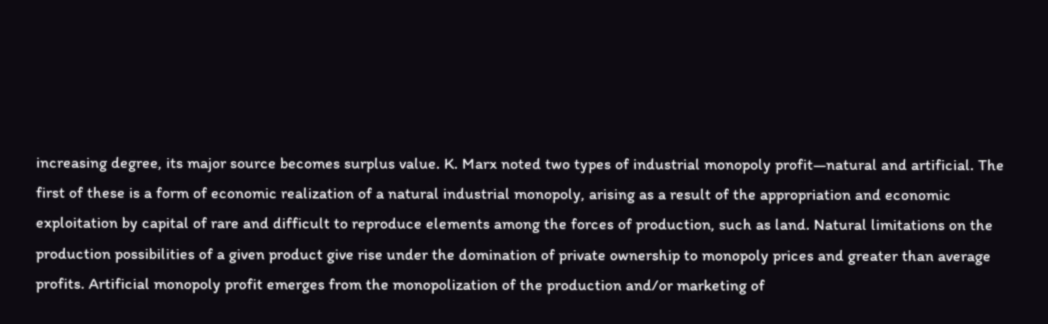increasing degree, its major source becomes surplus value. K. Marx noted two types of industrial monopoly profit—natural and artificial. The first of these is a form of economic realization of a natural industrial monopoly, arising as a result of the appropriation and economic exploitation by capital of rare and difficult to reproduce elements among the forces of production, such as land. Natural limitations on the production possibilities of a given product give rise under the domination of private ownership to monopoly prices and greater than average profits. Artificial monopoly profit emerges from the monopolization of the production and/or marketing of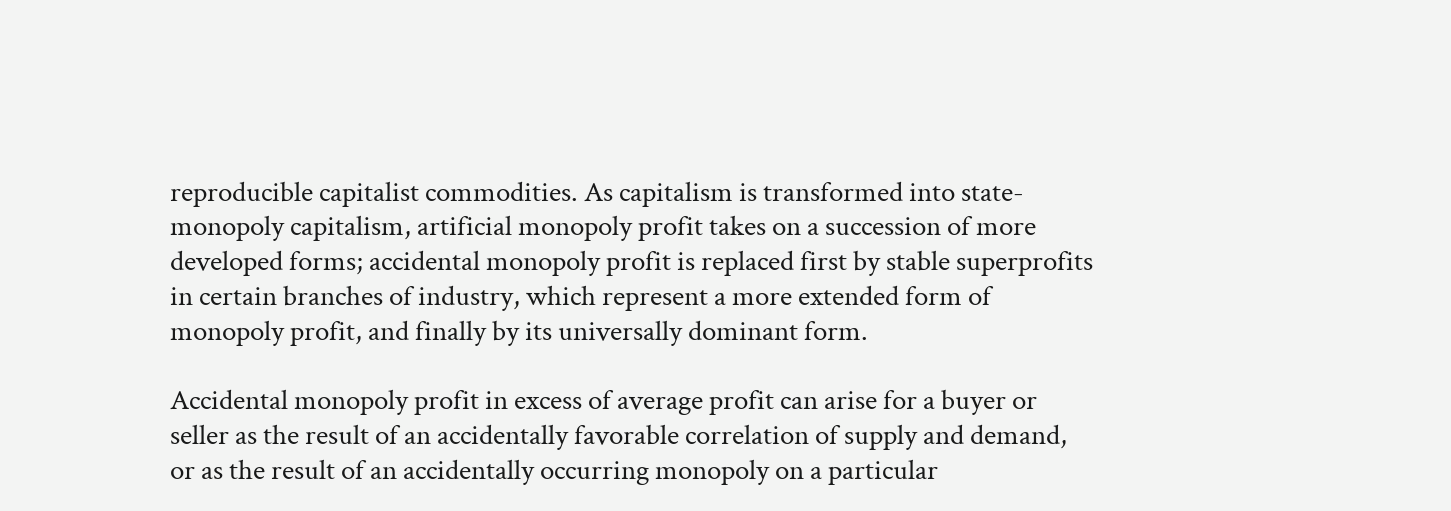reproducible capitalist commodities. As capitalism is transformed into state-monopoly capitalism, artificial monopoly profit takes on a succession of more developed forms; accidental monopoly profit is replaced first by stable superprofits in certain branches of industry, which represent a more extended form of monopoly profit, and finally by its universally dominant form.

Accidental monopoly profit in excess of average profit can arise for a buyer or seller as the result of an accidentally favorable correlation of supply and demand, or as the result of an accidentally occurring monopoly on a particular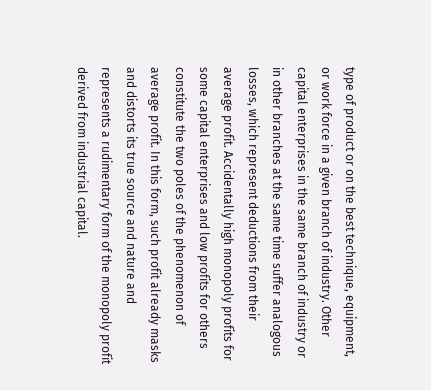type of product or on the best technique, equipment, or work force in a given branch of industry. Other capital enterprises in the same branch of industry or in other branches at the same time suffer analogous losses, which represent deductions from their average profit. Accidentally high monopoly profits for some capital enterprises and low profits for others constitute the two poles of the phenomenon of average profit. In this form, such profit already masks and distorts its true source and nature and represents a rudimentary form of the monopoly profit derived from industrial capital.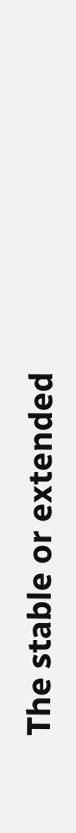The stable or extended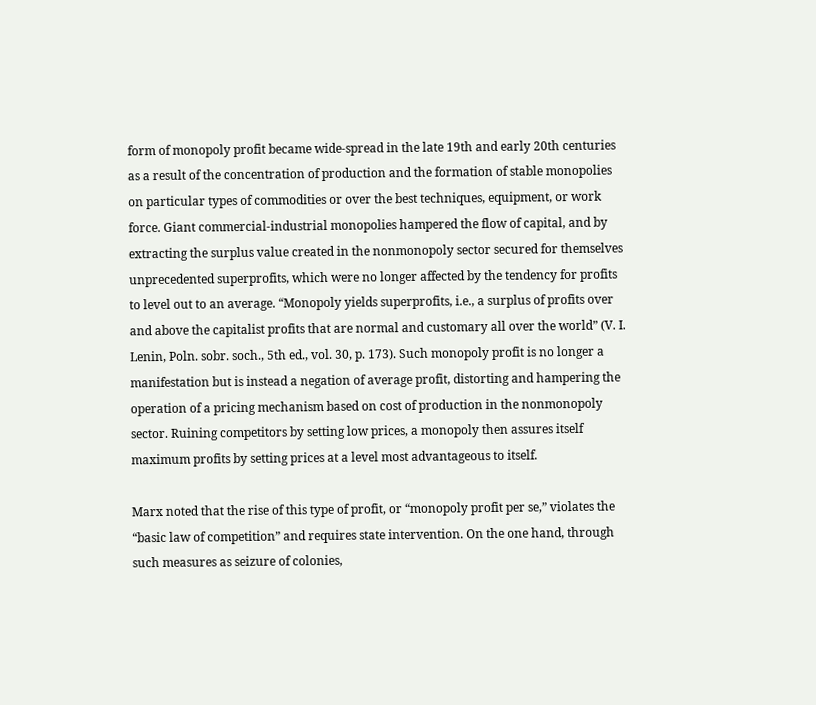form of monopoly profit became wide-spread in the late 19th and early 20th centuries as a result of the concentration of production and the formation of stable monopolies on particular types of commodities or over the best techniques, equipment, or work force. Giant commercial-industrial monopolies hampered the flow of capital, and by extracting the surplus value created in the nonmonopoly sector secured for themselves unprecedented superprofits, which were no longer affected by the tendency for profits to level out to an average. “Monopoly yields superprofits, i.e., a surplus of profits over and above the capitalist profits that are normal and customary all over the world” (V. I. Lenin, Poln. sobr. soch., 5th ed., vol. 30, p. 173). Such monopoly profit is no longer a manifestation but is instead a negation of average profit, distorting and hampering the operation of a pricing mechanism based on cost of production in the nonmonopoly sector. Ruining competitors by setting low prices, a monopoly then assures itself maximum profits by setting prices at a level most advantageous to itself.

Marx noted that the rise of this type of profit, or “monopoly profit per se,” violates the “basic law of competition” and requires state intervention. On the one hand, through such measures as seizure of colonies,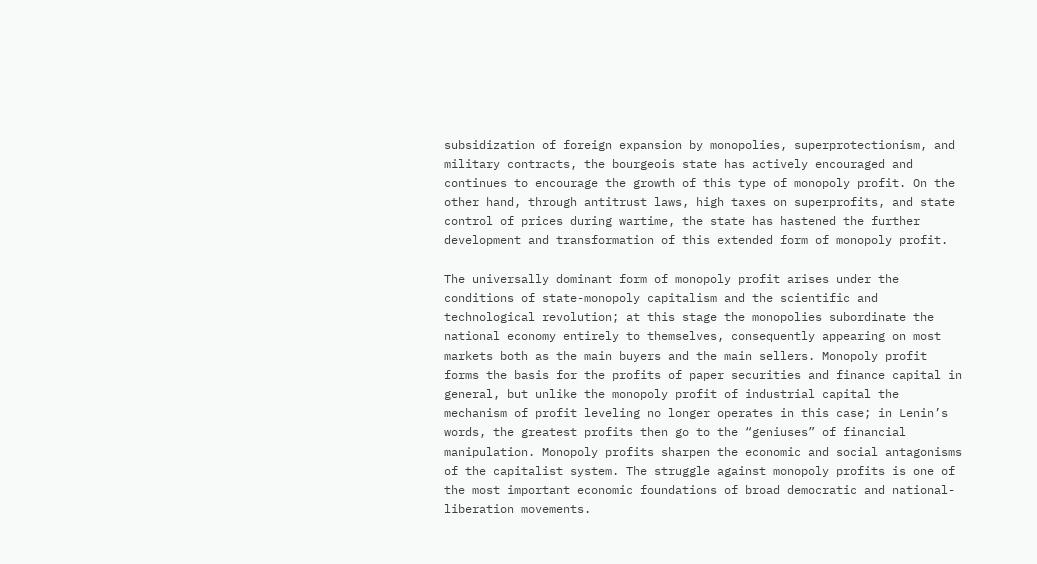subsidization of foreign expansion by monopolies, superprotectionism, and military contracts, the bourgeois state has actively encouraged and continues to encourage the growth of this type of monopoly profit. On the other hand, through antitrust laws, high taxes on superprofits, and state control of prices during wartime, the state has hastened the further development and transformation of this extended form of monopoly profit.

The universally dominant form of monopoly profit arises under the conditions of state-monopoly capitalism and the scientific and technological revolution; at this stage the monopolies subordinate the national economy entirely to themselves, consequently appearing on most markets both as the main buyers and the main sellers. Monopoly profit forms the basis for the profits of paper securities and finance capital in general, but unlike the monopoly profit of industrial capital the mechanism of profit leveling no longer operates in this case; in Lenin’s words, the greatest profits then go to the “geniuses” of financial manipulation. Monopoly profits sharpen the economic and social antagonisms of the capitalist system. The struggle against monopoly profits is one of the most important economic foundations of broad democratic and national-liberation movements.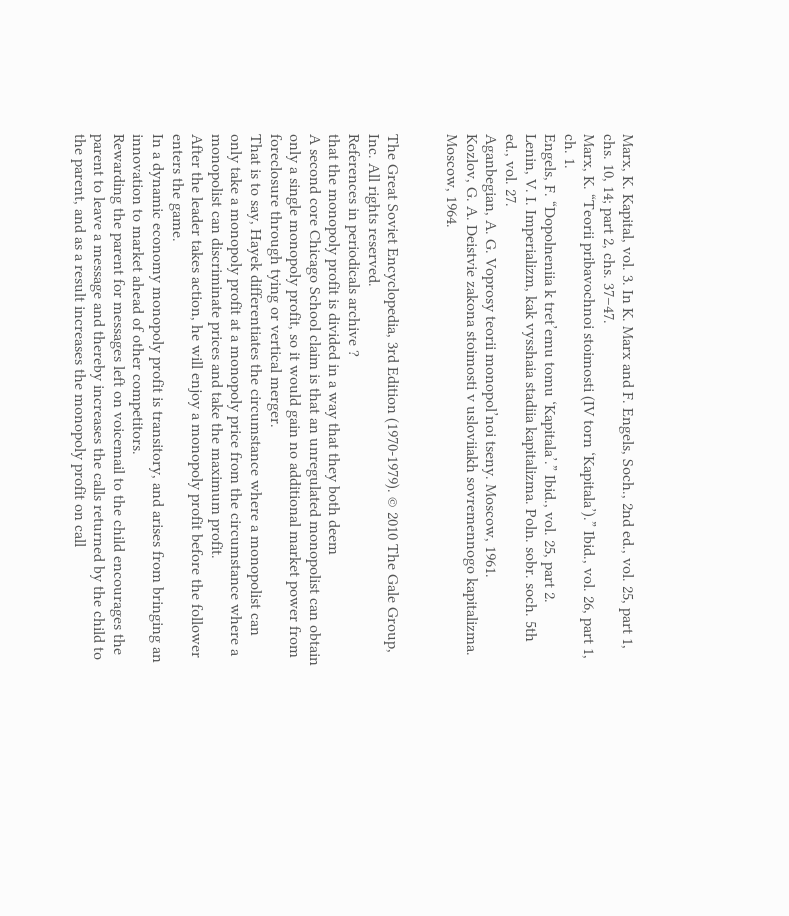Marx, K. Kapital, vol. 3. In K. Marx and F. Engels, Soch., 2nd ed., vol. 25, part 1, chs. 10, 14; part 2, chs. 37–47.
Marx, K. “Teorii pribavochnoi stoimosti (IV torn ‘Kapitala’).” Ibid., vol. 26, part 1, ch. 1.
Engels, F. “Dopolneniia k tret’emu tomu ‘Kapitala’.” Ibid., vol. 25, part 2.
Lenin, V. I. Imperializm, kak vysshaia stadiia kapitalizma. Poln. sobr. soch. 5th ed., vol. 27.
Aganbegian, A. G. Voprosy teorii monopol’noi tseny. Moscow, 1961.
Kozlov, G. A. Deistvie zakona stoimosti v usloviiakh sovremennogo kapitalizma. Moscow, 1964.


The Great Soviet Encyclopedia, 3rd Edition (1970-1979). © 2010 The Gale Group, Inc. All rights reserved.
References in periodicals archive ?
that the monopoly profit is divided in a way that they both deem
A second core Chicago School claim is that an unregulated monopolist can obtain only a single monopoly profit, so it would gain no additional market power from foreclosure through tying or vertical merger.
That is to say, Hayek differentiates the circumstance where a monopolist can only take a monopoly profit at a monopoly price from the circumstance where a monopolist can discriminate prices and take the maximum profit.
After the leader takes action, he will enjoy a monopoly profit before the follower enters the game.
In a dynamic economy monopoly profit is transitory, and arises from bringing an innovation to market ahead of other competitors.
Rewarding the parent for messages left on voicemail to the child encourages the parent to leave a message and thereby increases the calls returned by the child to the parent, and as a result increases the monopoly profit on call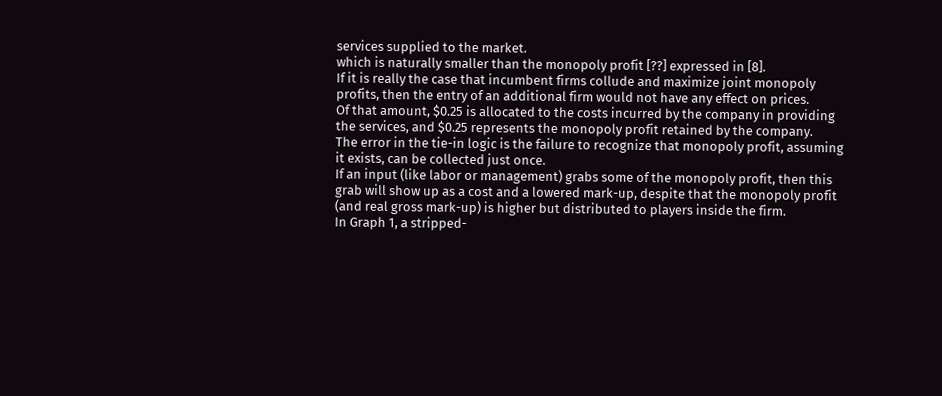services supplied to the market.
which is naturally smaller than the monopoly profit [??] expressed in [8].
If it is really the case that incumbent firms collude and maximize joint monopoly profits, then the entry of an additional firm would not have any effect on prices.
Of that amount, $0.25 is allocated to the costs incurred by the company in providing the services, and $0.25 represents the monopoly profit retained by the company.
The error in the tie-in logic is the failure to recognize that monopoly profit, assuming it exists, can be collected just once.
If an input (like labor or management) grabs some of the monopoly profit, then this grab will show up as a cost and a lowered mark-up, despite that the monopoly profit (and real gross mark-up) is higher but distributed to players inside the firm.
In Graph 1, a stripped-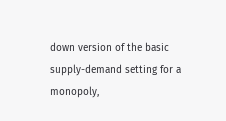down version of the basic supply-demand setting for a monopoly,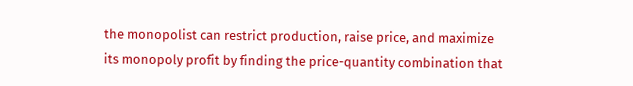the monopolist can restrict production, raise price, and maximize its monopoly profit by finding the price-quantity combination that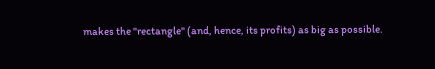makes the "rectangle" (and, hence, its profits) as big as possible.